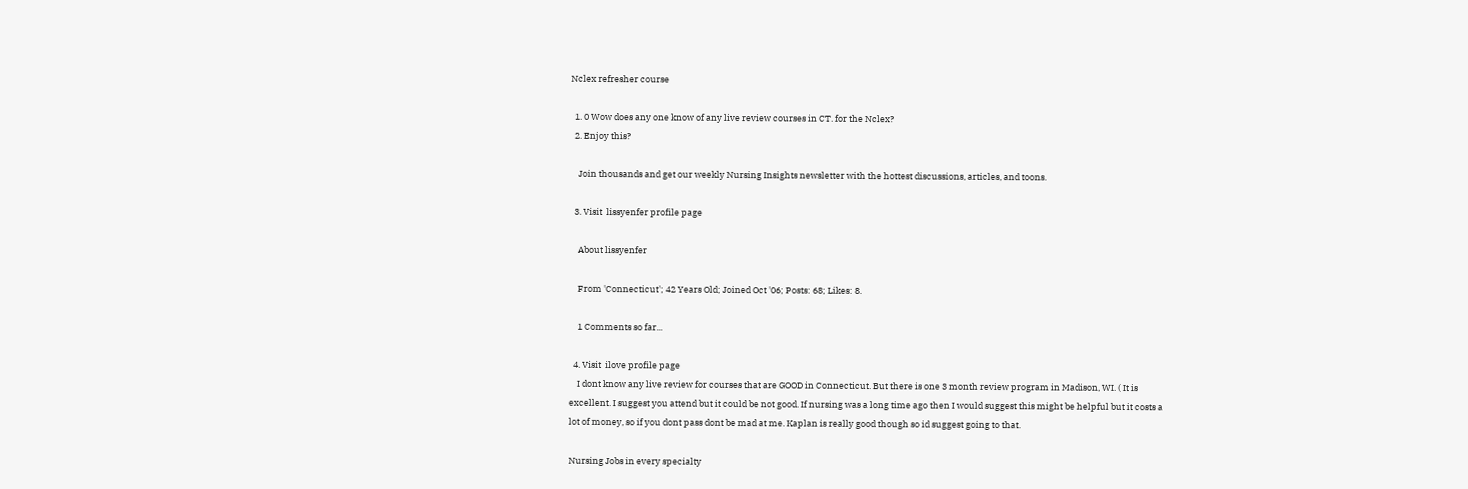Nclex refresher course

  1. 0 Wow does any one know of any live review courses in CT. for the Nclex?
  2. Enjoy this?

    Join thousands and get our weekly Nursing Insights newsletter with the hottest discussions, articles, and toons.

  3. Visit  lissyenfer profile page

    About lissyenfer

    From 'Connecticut'; 42 Years Old; Joined Oct '06; Posts: 68; Likes: 8.

    1 Comments so far...

  4. Visit  ilove profile page
    I dont know any live review for courses that are GOOD in Connecticut. But there is one 3 month review program in Madison, WI. ( It is excellent. I suggest you attend but it could be not good. If nursing was a long time ago then I would suggest this might be helpful but it costs a lot of money, so if you dont pass dont be mad at me. Kaplan is really good though so id suggest going to that.

Nursing Jobs in every specialty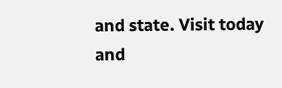and state. Visit today and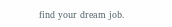find your dream job.